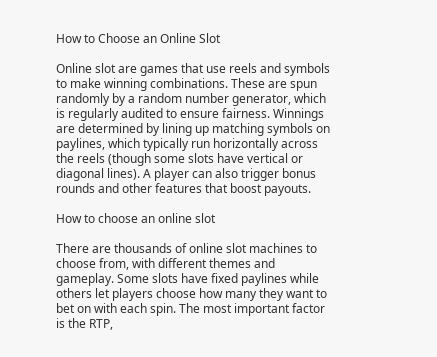How to Choose an Online Slot

Online slot are games that use reels and symbols to make winning combinations. These are spun randomly by a random number generator, which is regularly audited to ensure fairness. Winnings are determined by lining up matching symbols on paylines, which typically run horizontally across the reels (though some slots have vertical or diagonal lines). A player can also trigger bonus rounds and other features that boost payouts.

How to choose an online slot

There are thousands of online slot machines to choose from, with different themes and gameplay. Some slots have fixed paylines while others let players choose how many they want to bet on with each spin. The most important factor is the RTP,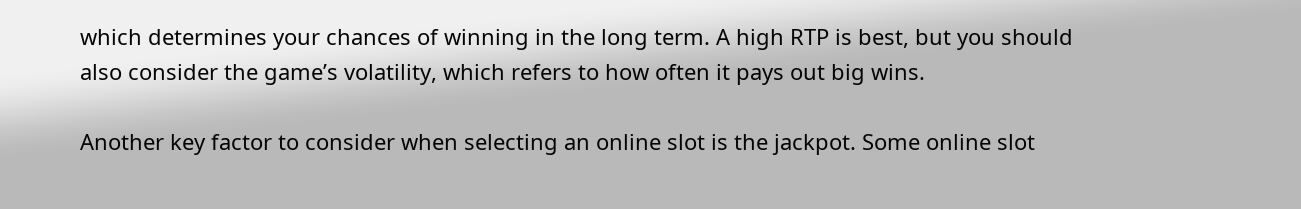which determines your chances of winning in the long term. A high RTP is best, but you should also consider the game’s volatility, which refers to how often it pays out big wins.

Another key factor to consider when selecting an online slot is the jackpot. Some online slot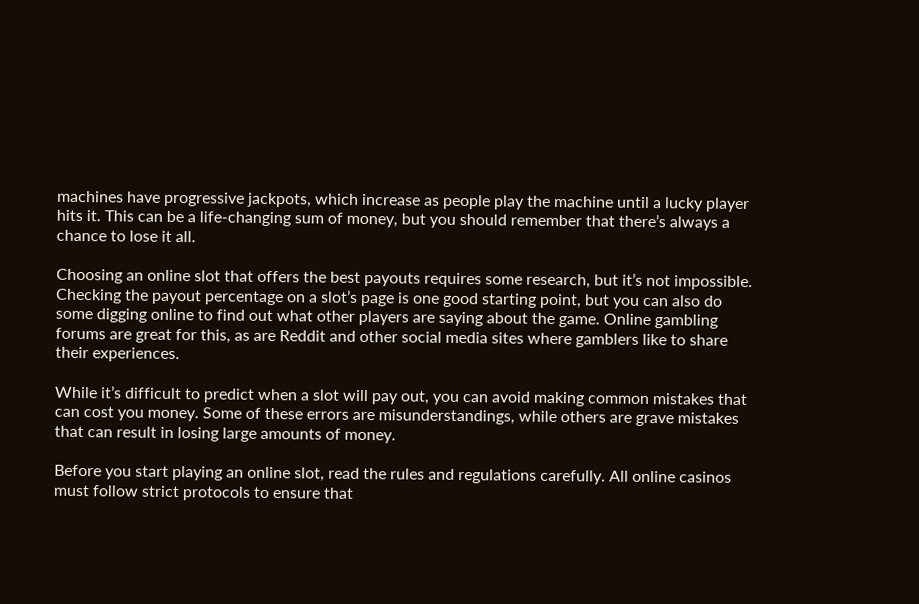machines have progressive jackpots, which increase as people play the machine until a lucky player hits it. This can be a life-changing sum of money, but you should remember that there’s always a chance to lose it all.

Choosing an online slot that offers the best payouts requires some research, but it’s not impossible. Checking the payout percentage on a slot’s page is one good starting point, but you can also do some digging online to find out what other players are saying about the game. Online gambling forums are great for this, as are Reddit and other social media sites where gamblers like to share their experiences.

While it’s difficult to predict when a slot will pay out, you can avoid making common mistakes that can cost you money. Some of these errors are misunderstandings, while others are grave mistakes that can result in losing large amounts of money.

Before you start playing an online slot, read the rules and regulations carefully. All online casinos must follow strict protocols to ensure that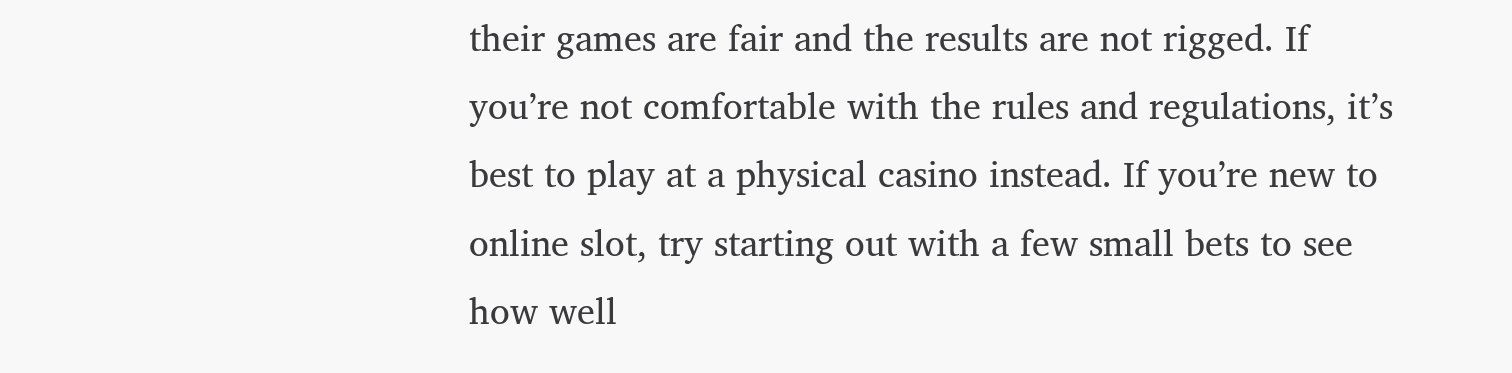their games are fair and the results are not rigged. If you’re not comfortable with the rules and regulations, it’s best to play at a physical casino instead. If you’re new to online slot, try starting out with a few small bets to see how well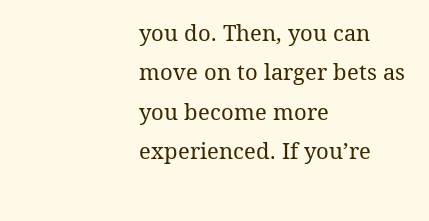you do. Then, you can move on to larger bets as you become more experienced. If you’re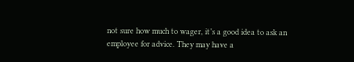not sure how much to wager, it’s a good idea to ask an employee for advice. They may have a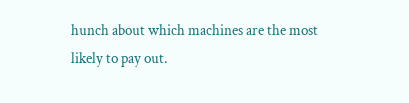hunch about which machines are the most likely to pay out.